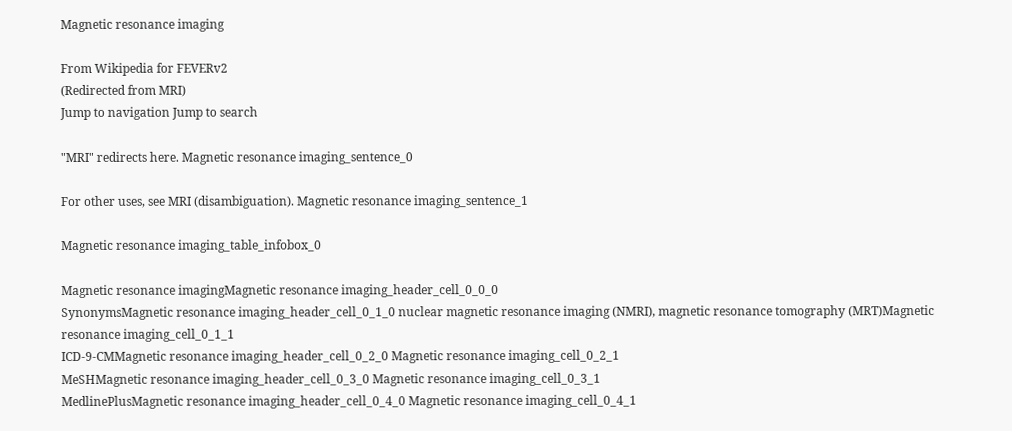Magnetic resonance imaging

From Wikipedia for FEVERv2
(Redirected from MRI)
Jump to navigation Jump to search

"MRI" redirects here. Magnetic resonance imaging_sentence_0

For other uses, see MRI (disambiguation). Magnetic resonance imaging_sentence_1

Magnetic resonance imaging_table_infobox_0

Magnetic resonance imagingMagnetic resonance imaging_header_cell_0_0_0
SynonymsMagnetic resonance imaging_header_cell_0_1_0 nuclear magnetic resonance imaging (NMRI), magnetic resonance tomography (MRT)Magnetic resonance imaging_cell_0_1_1
ICD-9-CMMagnetic resonance imaging_header_cell_0_2_0 Magnetic resonance imaging_cell_0_2_1
MeSHMagnetic resonance imaging_header_cell_0_3_0 Magnetic resonance imaging_cell_0_3_1
MedlinePlusMagnetic resonance imaging_header_cell_0_4_0 Magnetic resonance imaging_cell_0_4_1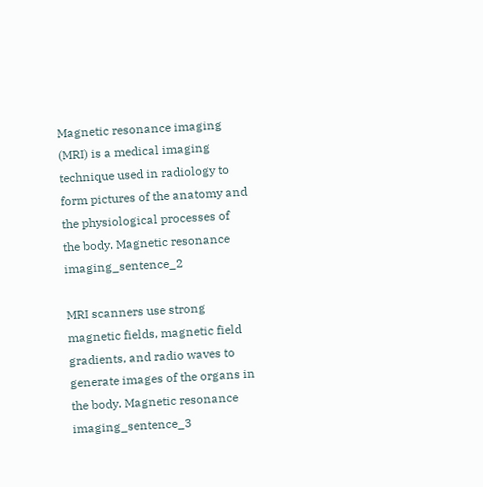Magnetic resonance imaging (MRI) is a medical imaging technique used in radiology to form pictures of the anatomy and the physiological processes of the body. Magnetic resonance imaging_sentence_2

MRI scanners use strong magnetic fields, magnetic field gradients, and radio waves to generate images of the organs in the body. Magnetic resonance imaging_sentence_3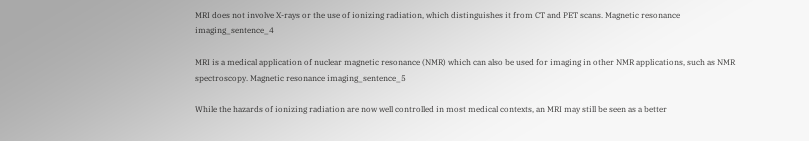MRI does not involve X-rays or the use of ionizing radiation, which distinguishes it from CT and PET scans. Magnetic resonance imaging_sentence_4

MRI is a medical application of nuclear magnetic resonance (NMR) which can also be used for imaging in other NMR applications, such as NMR spectroscopy. Magnetic resonance imaging_sentence_5

While the hazards of ionizing radiation are now well controlled in most medical contexts, an MRI may still be seen as a better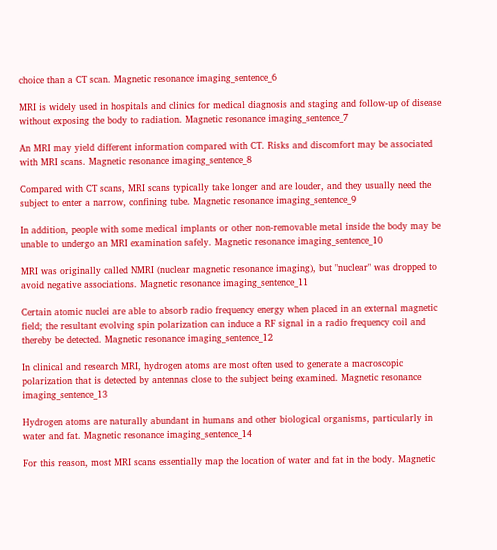choice than a CT scan. Magnetic resonance imaging_sentence_6

MRI is widely used in hospitals and clinics for medical diagnosis and staging and follow-up of disease without exposing the body to radiation. Magnetic resonance imaging_sentence_7

An MRI may yield different information compared with CT. Risks and discomfort may be associated with MRI scans. Magnetic resonance imaging_sentence_8

Compared with CT scans, MRI scans typically take longer and are louder, and they usually need the subject to enter a narrow, confining tube. Magnetic resonance imaging_sentence_9

In addition, people with some medical implants or other non-removable metal inside the body may be unable to undergo an MRI examination safely. Magnetic resonance imaging_sentence_10

MRI was originally called NMRI (nuclear magnetic resonance imaging), but "nuclear" was dropped to avoid negative associations. Magnetic resonance imaging_sentence_11

Certain atomic nuclei are able to absorb radio frequency energy when placed in an external magnetic field; the resultant evolving spin polarization can induce a RF signal in a radio frequency coil and thereby be detected. Magnetic resonance imaging_sentence_12

In clinical and research MRI, hydrogen atoms are most often used to generate a macroscopic polarization that is detected by antennas close to the subject being examined. Magnetic resonance imaging_sentence_13

Hydrogen atoms are naturally abundant in humans and other biological organisms, particularly in water and fat. Magnetic resonance imaging_sentence_14

For this reason, most MRI scans essentially map the location of water and fat in the body. Magnetic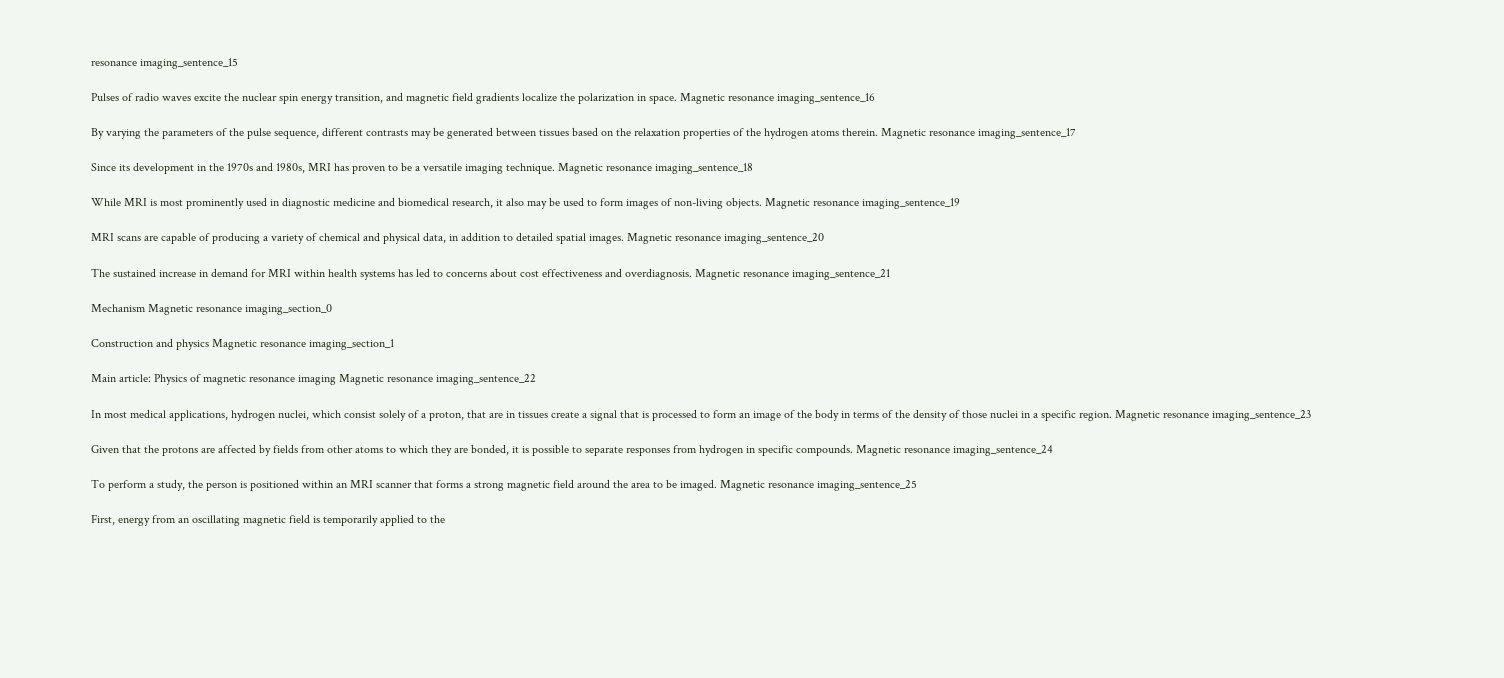resonance imaging_sentence_15

Pulses of radio waves excite the nuclear spin energy transition, and magnetic field gradients localize the polarization in space. Magnetic resonance imaging_sentence_16

By varying the parameters of the pulse sequence, different contrasts may be generated between tissues based on the relaxation properties of the hydrogen atoms therein. Magnetic resonance imaging_sentence_17

Since its development in the 1970s and 1980s, MRI has proven to be a versatile imaging technique. Magnetic resonance imaging_sentence_18

While MRI is most prominently used in diagnostic medicine and biomedical research, it also may be used to form images of non-living objects. Magnetic resonance imaging_sentence_19

MRI scans are capable of producing a variety of chemical and physical data, in addition to detailed spatial images. Magnetic resonance imaging_sentence_20

The sustained increase in demand for MRI within health systems has led to concerns about cost effectiveness and overdiagnosis. Magnetic resonance imaging_sentence_21

Mechanism Magnetic resonance imaging_section_0

Construction and physics Magnetic resonance imaging_section_1

Main article: Physics of magnetic resonance imaging Magnetic resonance imaging_sentence_22

In most medical applications, hydrogen nuclei, which consist solely of a proton, that are in tissues create a signal that is processed to form an image of the body in terms of the density of those nuclei in a specific region. Magnetic resonance imaging_sentence_23

Given that the protons are affected by fields from other atoms to which they are bonded, it is possible to separate responses from hydrogen in specific compounds. Magnetic resonance imaging_sentence_24

To perform a study, the person is positioned within an MRI scanner that forms a strong magnetic field around the area to be imaged. Magnetic resonance imaging_sentence_25

First, energy from an oscillating magnetic field is temporarily applied to the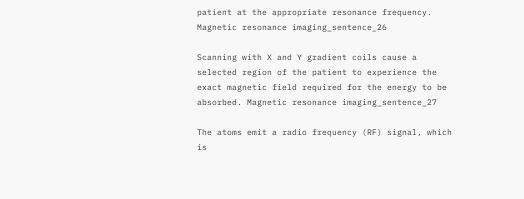patient at the appropriate resonance frequency. Magnetic resonance imaging_sentence_26

Scanning with X and Y gradient coils cause a selected region of the patient to experience the exact magnetic field required for the energy to be absorbed. Magnetic resonance imaging_sentence_27

The atoms emit a radio frequency (RF) signal, which is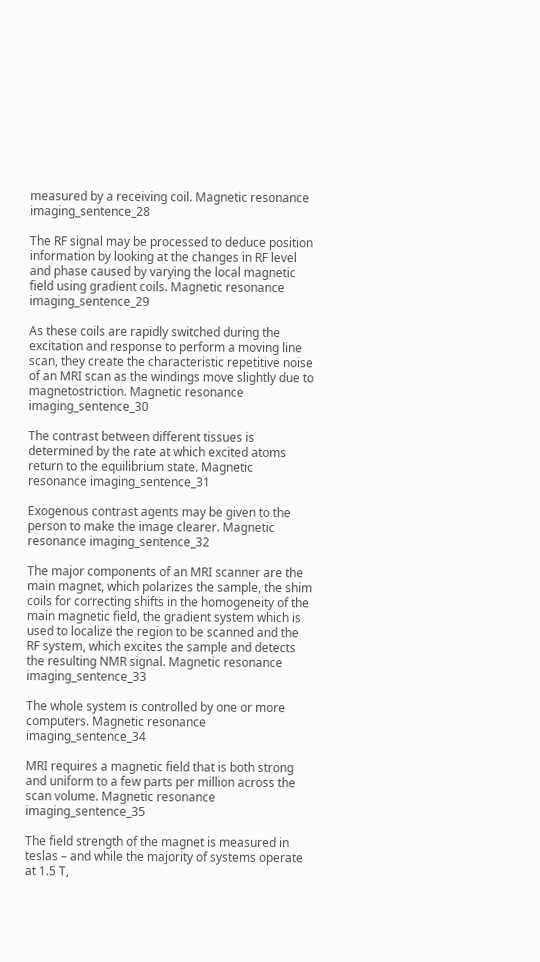measured by a receiving coil. Magnetic resonance imaging_sentence_28

The RF signal may be processed to deduce position information by looking at the changes in RF level and phase caused by varying the local magnetic field using gradient coils. Magnetic resonance imaging_sentence_29

As these coils are rapidly switched during the excitation and response to perform a moving line scan, they create the characteristic repetitive noise of an MRI scan as the windings move slightly due to magnetostriction. Magnetic resonance imaging_sentence_30

The contrast between different tissues is determined by the rate at which excited atoms return to the equilibrium state. Magnetic resonance imaging_sentence_31

Exogenous contrast agents may be given to the person to make the image clearer. Magnetic resonance imaging_sentence_32

The major components of an MRI scanner are the main magnet, which polarizes the sample, the shim coils for correcting shifts in the homogeneity of the main magnetic field, the gradient system which is used to localize the region to be scanned and the RF system, which excites the sample and detects the resulting NMR signal. Magnetic resonance imaging_sentence_33

The whole system is controlled by one or more computers. Magnetic resonance imaging_sentence_34

MRI requires a magnetic field that is both strong and uniform to a few parts per million across the scan volume. Magnetic resonance imaging_sentence_35

The field strength of the magnet is measured in teslas – and while the majority of systems operate at 1.5 T,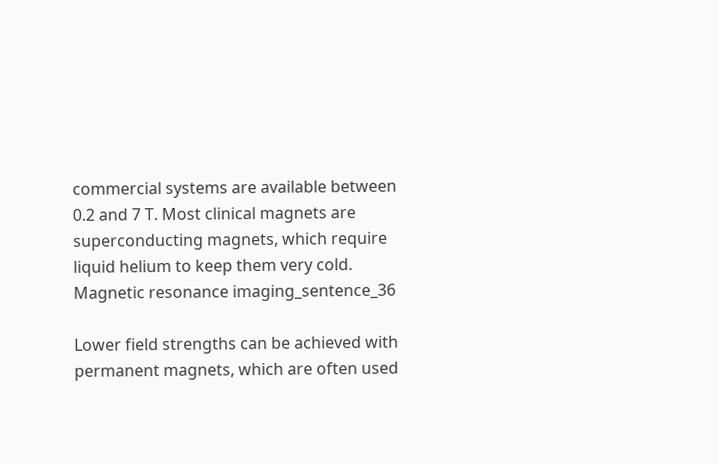commercial systems are available between 0.2 and 7 T. Most clinical magnets are superconducting magnets, which require liquid helium to keep them very cold. Magnetic resonance imaging_sentence_36

Lower field strengths can be achieved with permanent magnets, which are often used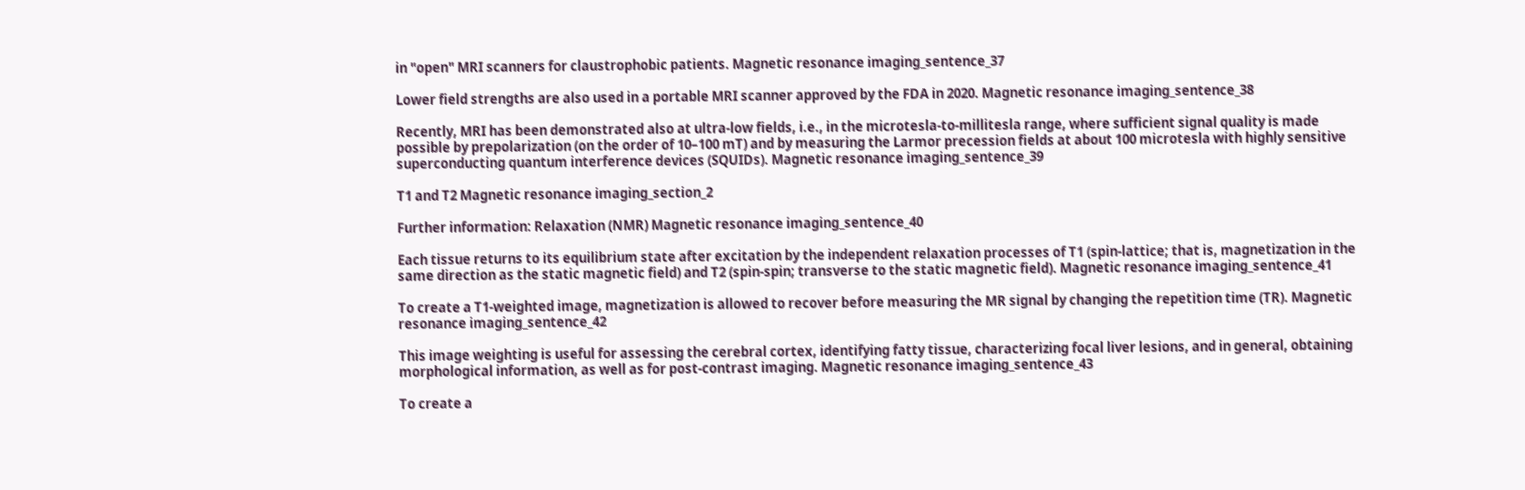in "open" MRI scanners for claustrophobic patients. Magnetic resonance imaging_sentence_37

Lower field strengths are also used in a portable MRI scanner approved by the FDA in 2020. Magnetic resonance imaging_sentence_38

Recently, MRI has been demonstrated also at ultra-low fields, i.e., in the microtesla-to-millitesla range, where sufficient signal quality is made possible by prepolarization (on the order of 10–100 mT) and by measuring the Larmor precession fields at about 100 microtesla with highly sensitive superconducting quantum interference devices (SQUIDs). Magnetic resonance imaging_sentence_39

T1 and T2 Magnetic resonance imaging_section_2

Further information: Relaxation (NMR) Magnetic resonance imaging_sentence_40

Each tissue returns to its equilibrium state after excitation by the independent relaxation processes of T1 (spin-lattice; that is, magnetization in the same direction as the static magnetic field) and T2 (spin-spin; transverse to the static magnetic field). Magnetic resonance imaging_sentence_41

To create a T1-weighted image, magnetization is allowed to recover before measuring the MR signal by changing the repetition time (TR). Magnetic resonance imaging_sentence_42

This image weighting is useful for assessing the cerebral cortex, identifying fatty tissue, characterizing focal liver lesions, and in general, obtaining morphological information, as well as for post-contrast imaging. Magnetic resonance imaging_sentence_43

To create a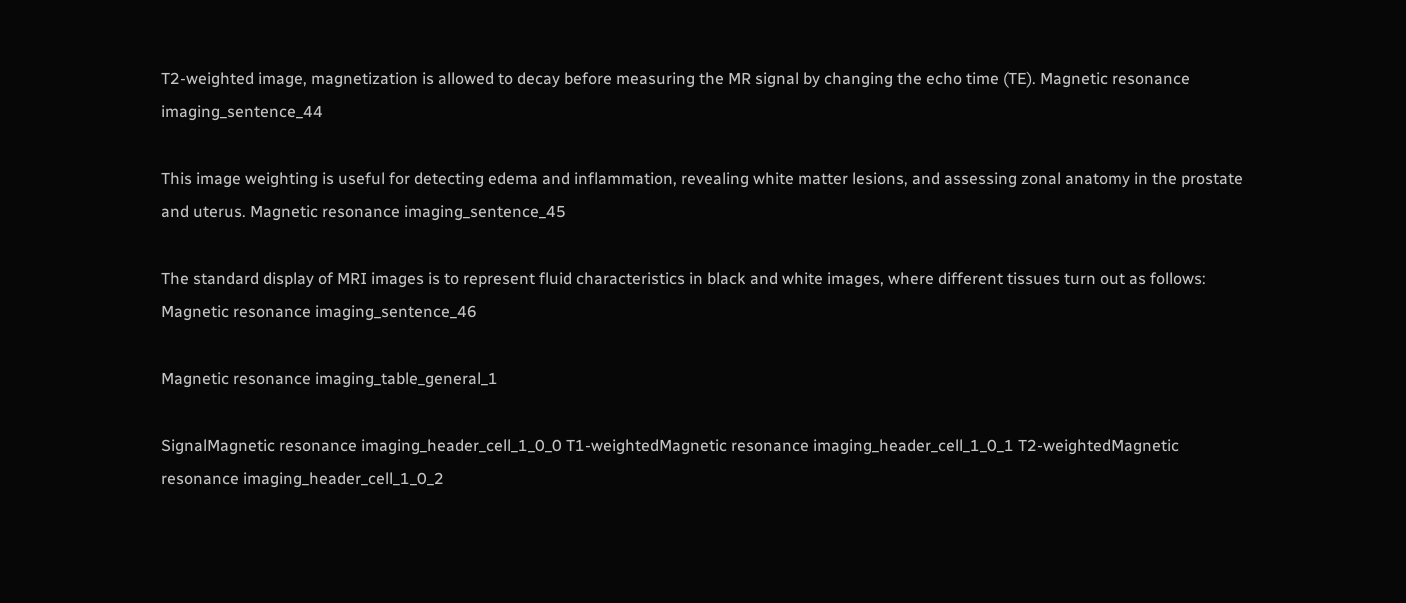T2-weighted image, magnetization is allowed to decay before measuring the MR signal by changing the echo time (TE). Magnetic resonance imaging_sentence_44

This image weighting is useful for detecting edema and inflammation, revealing white matter lesions, and assessing zonal anatomy in the prostate and uterus. Magnetic resonance imaging_sentence_45

The standard display of MRI images is to represent fluid characteristics in black and white images, where different tissues turn out as follows: Magnetic resonance imaging_sentence_46

Magnetic resonance imaging_table_general_1

SignalMagnetic resonance imaging_header_cell_1_0_0 T1-weightedMagnetic resonance imaging_header_cell_1_0_1 T2-weightedMagnetic resonance imaging_header_cell_1_0_2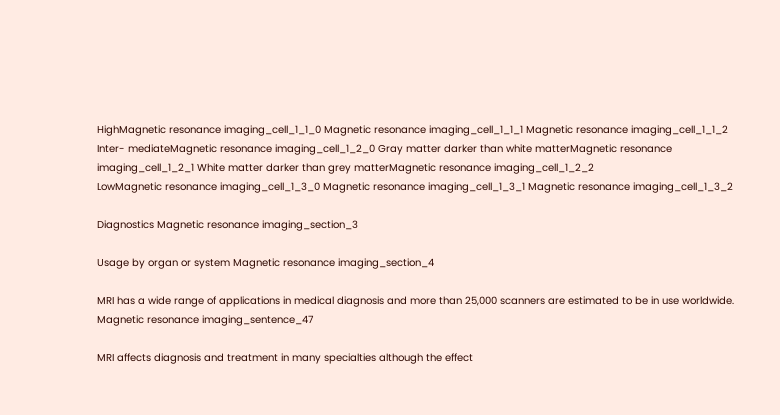HighMagnetic resonance imaging_cell_1_1_0 Magnetic resonance imaging_cell_1_1_1 Magnetic resonance imaging_cell_1_1_2
Inter- mediateMagnetic resonance imaging_cell_1_2_0 Gray matter darker than white matterMagnetic resonance imaging_cell_1_2_1 White matter darker than grey matterMagnetic resonance imaging_cell_1_2_2
LowMagnetic resonance imaging_cell_1_3_0 Magnetic resonance imaging_cell_1_3_1 Magnetic resonance imaging_cell_1_3_2

Diagnostics Magnetic resonance imaging_section_3

Usage by organ or system Magnetic resonance imaging_section_4

MRI has a wide range of applications in medical diagnosis and more than 25,000 scanners are estimated to be in use worldwide. Magnetic resonance imaging_sentence_47

MRI affects diagnosis and treatment in many specialties although the effect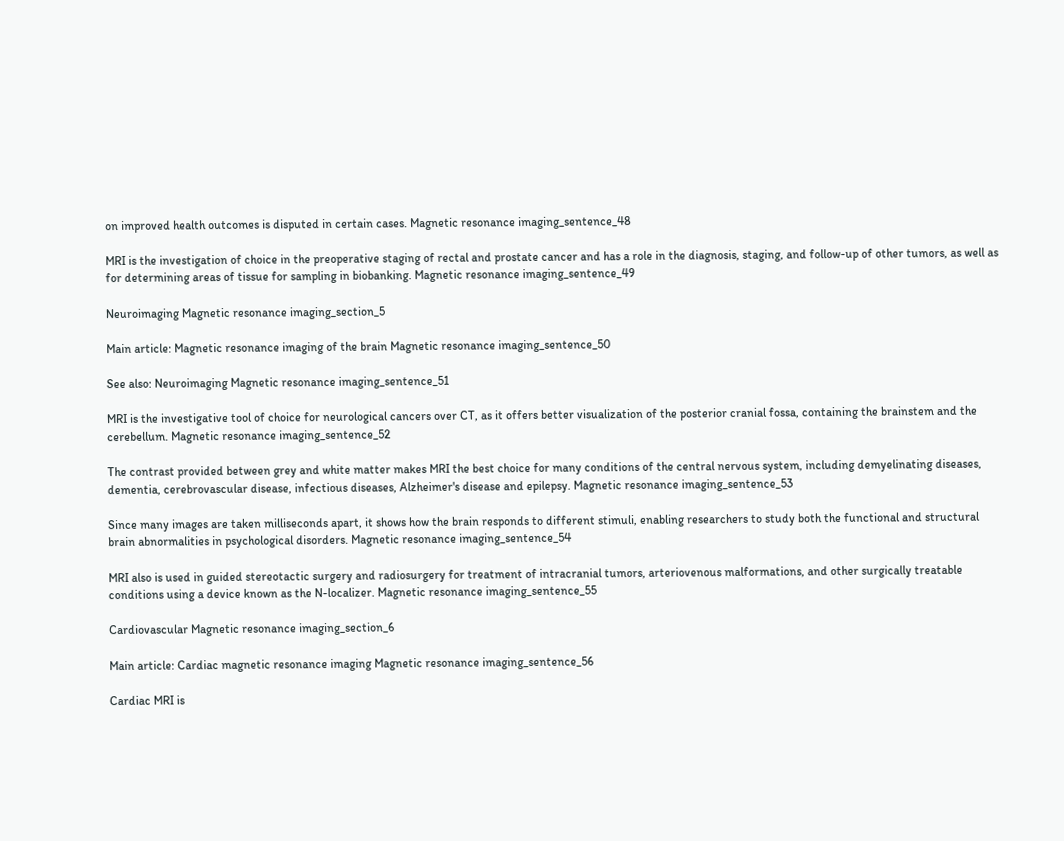on improved health outcomes is disputed in certain cases. Magnetic resonance imaging_sentence_48

MRI is the investigation of choice in the preoperative staging of rectal and prostate cancer and has a role in the diagnosis, staging, and follow-up of other tumors, as well as for determining areas of tissue for sampling in biobanking. Magnetic resonance imaging_sentence_49

Neuroimaging Magnetic resonance imaging_section_5

Main article: Magnetic resonance imaging of the brain Magnetic resonance imaging_sentence_50

See also: Neuroimaging Magnetic resonance imaging_sentence_51

MRI is the investigative tool of choice for neurological cancers over CT, as it offers better visualization of the posterior cranial fossa, containing the brainstem and the cerebellum. Magnetic resonance imaging_sentence_52

The contrast provided between grey and white matter makes MRI the best choice for many conditions of the central nervous system, including demyelinating diseases, dementia, cerebrovascular disease, infectious diseases, Alzheimer's disease and epilepsy. Magnetic resonance imaging_sentence_53

Since many images are taken milliseconds apart, it shows how the brain responds to different stimuli, enabling researchers to study both the functional and structural brain abnormalities in psychological disorders. Magnetic resonance imaging_sentence_54

MRI also is used in guided stereotactic surgery and radiosurgery for treatment of intracranial tumors, arteriovenous malformations, and other surgically treatable conditions using a device known as the N-localizer. Magnetic resonance imaging_sentence_55

Cardiovascular Magnetic resonance imaging_section_6

Main article: Cardiac magnetic resonance imaging Magnetic resonance imaging_sentence_56

Cardiac MRI is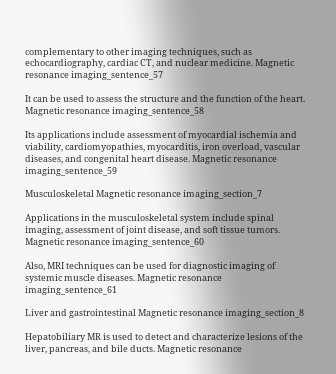complementary to other imaging techniques, such as echocardiography, cardiac CT, and nuclear medicine. Magnetic resonance imaging_sentence_57

It can be used to assess the structure and the function of the heart. Magnetic resonance imaging_sentence_58

Its applications include assessment of myocardial ischemia and viability, cardiomyopathies, myocarditis, iron overload, vascular diseases, and congenital heart disease. Magnetic resonance imaging_sentence_59

Musculoskeletal Magnetic resonance imaging_section_7

Applications in the musculoskeletal system include spinal imaging, assessment of joint disease, and soft tissue tumors. Magnetic resonance imaging_sentence_60

Also, MRI techniques can be used for diagnostic imaging of systemic muscle diseases. Magnetic resonance imaging_sentence_61

Liver and gastrointestinal Magnetic resonance imaging_section_8

Hepatobiliary MR is used to detect and characterize lesions of the liver, pancreas, and bile ducts. Magnetic resonance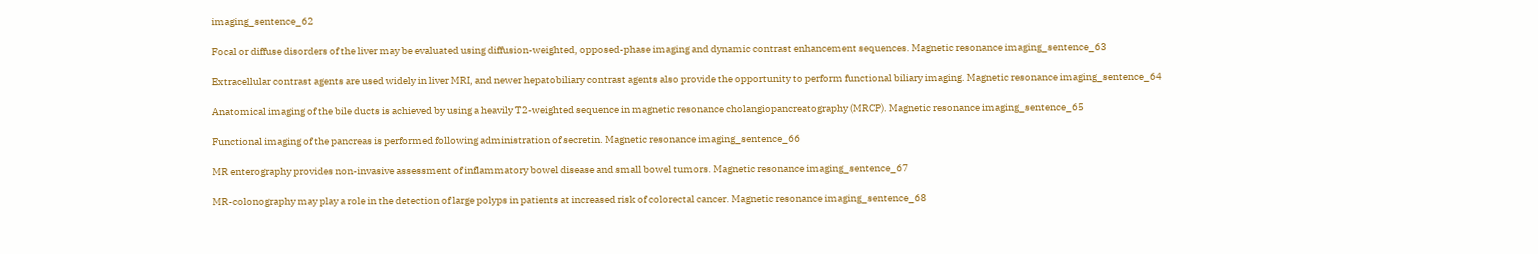imaging_sentence_62

Focal or diffuse disorders of the liver may be evaluated using diffusion-weighted, opposed-phase imaging and dynamic contrast enhancement sequences. Magnetic resonance imaging_sentence_63

Extracellular contrast agents are used widely in liver MRI, and newer hepatobiliary contrast agents also provide the opportunity to perform functional biliary imaging. Magnetic resonance imaging_sentence_64

Anatomical imaging of the bile ducts is achieved by using a heavily T2-weighted sequence in magnetic resonance cholangiopancreatography (MRCP). Magnetic resonance imaging_sentence_65

Functional imaging of the pancreas is performed following administration of secretin. Magnetic resonance imaging_sentence_66

MR enterography provides non-invasive assessment of inflammatory bowel disease and small bowel tumors. Magnetic resonance imaging_sentence_67

MR-colonography may play a role in the detection of large polyps in patients at increased risk of colorectal cancer. Magnetic resonance imaging_sentence_68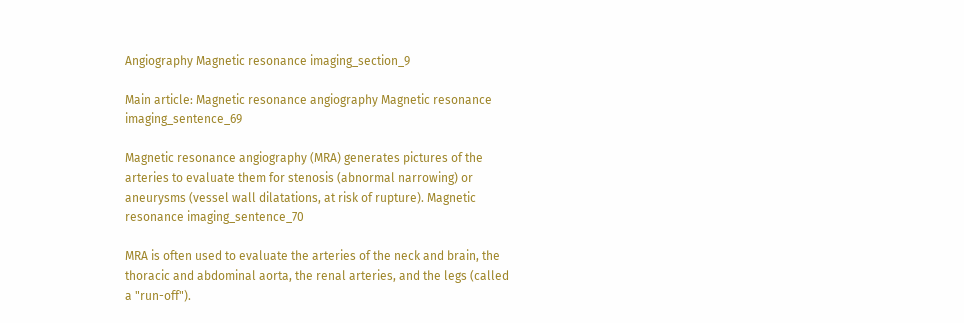Angiography Magnetic resonance imaging_section_9

Main article: Magnetic resonance angiography Magnetic resonance imaging_sentence_69

Magnetic resonance angiography (MRA) generates pictures of the arteries to evaluate them for stenosis (abnormal narrowing) or aneurysms (vessel wall dilatations, at risk of rupture). Magnetic resonance imaging_sentence_70

MRA is often used to evaluate the arteries of the neck and brain, the thoracic and abdominal aorta, the renal arteries, and the legs (called a "run-off").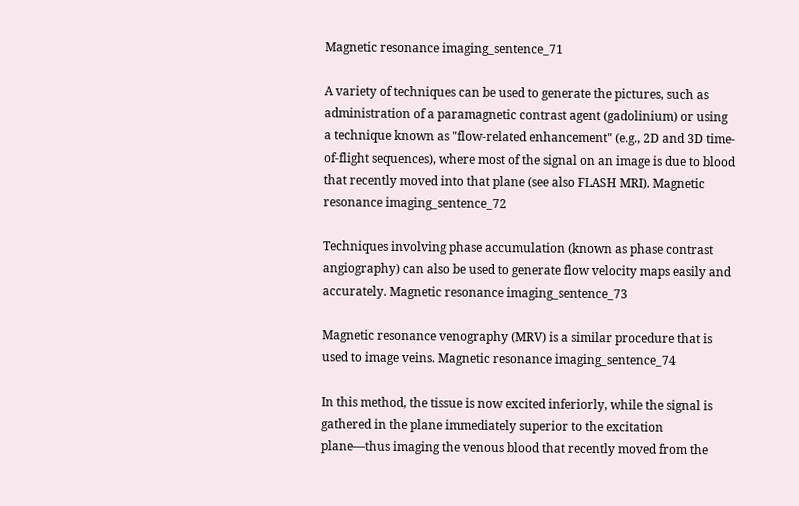Magnetic resonance imaging_sentence_71

A variety of techniques can be used to generate the pictures, such as administration of a paramagnetic contrast agent (gadolinium) or using a technique known as "flow-related enhancement" (e.g., 2D and 3D time-of-flight sequences), where most of the signal on an image is due to blood that recently moved into that plane (see also FLASH MRI). Magnetic resonance imaging_sentence_72

Techniques involving phase accumulation (known as phase contrast angiography) can also be used to generate flow velocity maps easily and accurately. Magnetic resonance imaging_sentence_73

Magnetic resonance venography (MRV) is a similar procedure that is used to image veins. Magnetic resonance imaging_sentence_74

In this method, the tissue is now excited inferiorly, while the signal is gathered in the plane immediately superior to the excitation plane—thus imaging the venous blood that recently moved from the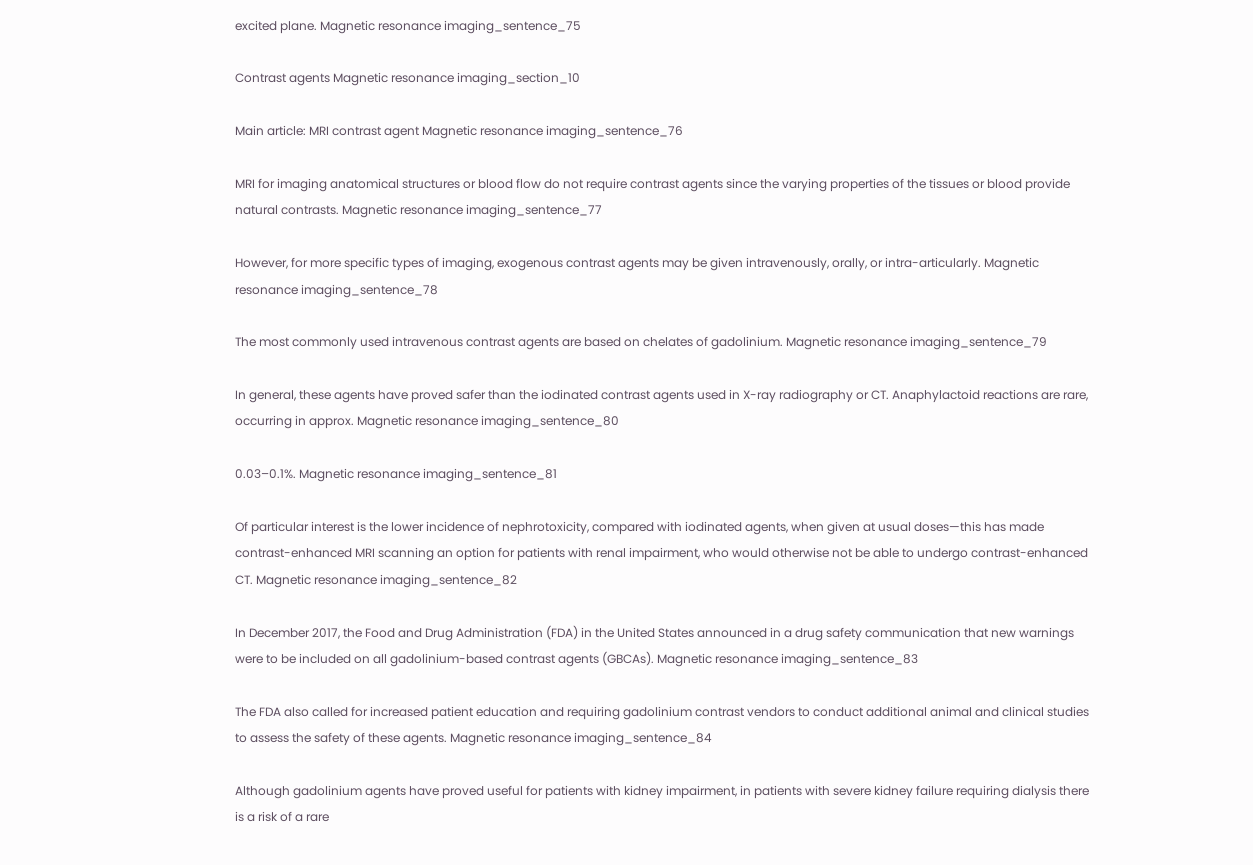excited plane. Magnetic resonance imaging_sentence_75

Contrast agents Magnetic resonance imaging_section_10

Main article: MRI contrast agent Magnetic resonance imaging_sentence_76

MRI for imaging anatomical structures or blood flow do not require contrast agents since the varying properties of the tissues or blood provide natural contrasts. Magnetic resonance imaging_sentence_77

However, for more specific types of imaging, exogenous contrast agents may be given intravenously, orally, or intra-articularly. Magnetic resonance imaging_sentence_78

The most commonly used intravenous contrast agents are based on chelates of gadolinium. Magnetic resonance imaging_sentence_79

In general, these agents have proved safer than the iodinated contrast agents used in X-ray radiography or CT. Anaphylactoid reactions are rare, occurring in approx. Magnetic resonance imaging_sentence_80

0.03–0.1%. Magnetic resonance imaging_sentence_81

Of particular interest is the lower incidence of nephrotoxicity, compared with iodinated agents, when given at usual doses—this has made contrast-enhanced MRI scanning an option for patients with renal impairment, who would otherwise not be able to undergo contrast-enhanced CT. Magnetic resonance imaging_sentence_82

In December 2017, the Food and Drug Administration (FDA) in the United States announced in a drug safety communication that new warnings were to be included on all gadolinium-based contrast agents (GBCAs). Magnetic resonance imaging_sentence_83

The FDA also called for increased patient education and requiring gadolinium contrast vendors to conduct additional animal and clinical studies to assess the safety of these agents. Magnetic resonance imaging_sentence_84

Although gadolinium agents have proved useful for patients with kidney impairment, in patients with severe kidney failure requiring dialysis there is a risk of a rare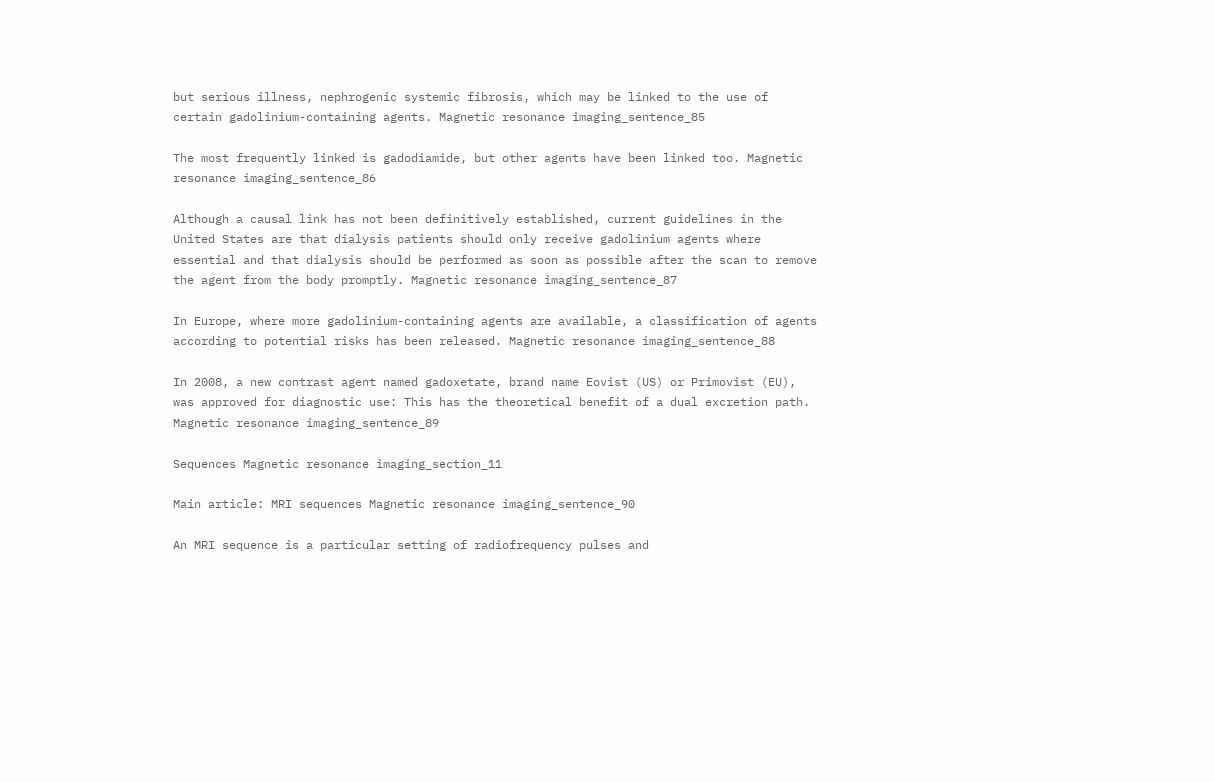but serious illness, nephrogenic systemic fibrosis, which may be linked to the use of certain gadolinium-containing agents. Magnetic resonance imaging_sentence_85

The most frequently linked is gadodiamide, but other agents have been linked too. Magnetic resonance imaging_sentence_86

Although a causal link has not been definitively established, current guidelines in the United States are that dialysis patients should only receive gadolinium agents where essential and that dialysis should be performed as soon as possible after the scan to remove the agent from the body promptly. Magnetic resonance imaging_sentence_87

In Europe, where more gadolinium-containing agents are available, a classification of agents according to potential risks has been released. Magnetic resonance imaging_sentence_88

In 2008, a new contrast agent named gadoxetate, brand name Eovist (US) or Primovist (EU), was approved for diagnostic use: This has the theoretical benefit of a dual excretion path. Magnetic resonance imaging_sentence_89

Sequences Magnetic resonance imaging_section_11

Main article: MRI sequences Magnetic resonance imaging_sentence_90

An MRI sequence is a particular setting of radiofrequency pulses and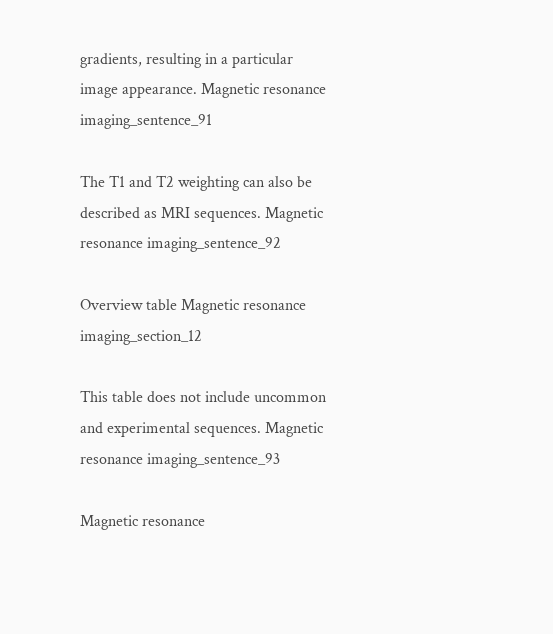gradients, resulting in a particular image appearance. Magnetic resonance imaging_sentence_91

The T1 and T2 weighting can also be described as MRI sequences. Magnetic resonance imaging_sentence_92

Overview table Magnetic resonance imaging_section_12

This table does not include uncommon and experimental sequences. Magnetic resonance imaging_sentence_93

Magnetic resonance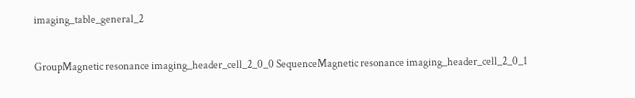imaging_table_general_2

GroupMagnetic resonance imaging_header_cell_2_0_0 SequenceMagnetic resonance imaging_header_cell_2_0_1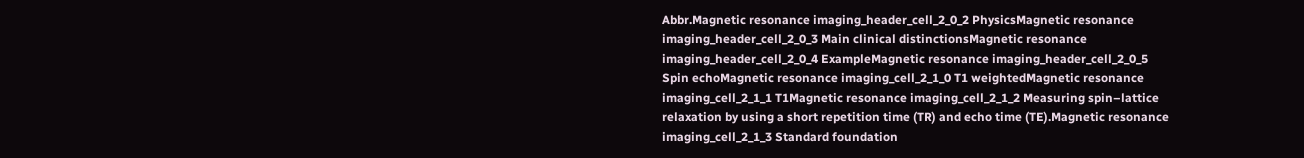Abbr.Magnetic resonance imaging_header_cell_2_0_2 PhysicsMagnetic resonance imaging_header_cell_2_0_3 Main clinical distinctionsMagnetic resonance imaging_header_cell_2_0_4 ExampleMagnetic resonance imaging_header_cell_2_0_5
Spin echoMagnetic resonance imaging_cell_2_1_0 T1 weightedMagnetic resonance imaging_cell_2_1_1 T1Magnetic resonance imaging_cell_2_1_2 Measuring spin–lattice relaxation by using a short repetition time (TR) and echo time (TE).Magnetic resonance imaging_cell_2_1_3 Standard foundation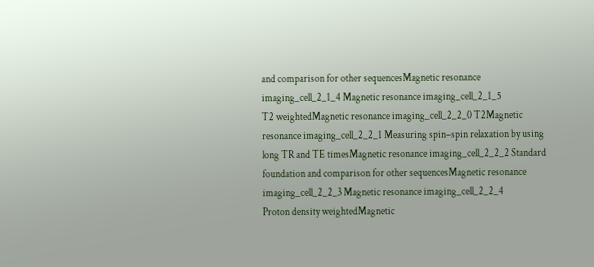and comparison for other sequencesMagnetic resonance imaging_cell_2_1_4 Magnetic resonance imaging_cell_2_1_5
T2 weightedMagnetic resonance imaging_cell_2_2_0 T2Magnetic resonance imaging_cell_2_2_1 Measuring spin–spin relaxation by using long TR and TE timesMagnetic resonance imaging_cell_2_2_2 Standard foundation and comparison for other sequencesMagnetic resonance imaging_cell_2_2_3 Magnetic resonance imaging_cell_2_2_4
Proton density weightedMagnetic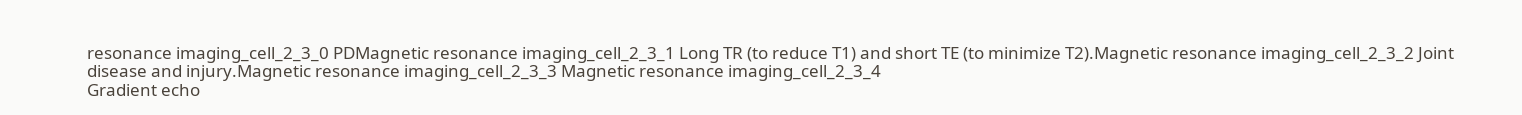resonance imaging_cell_2_3_0 PDMagnetic resonance imaging_cell_2_3_1 Long TR (to reduce T1) and short TE (to minimize T2).Magnetic resonance imaging_cell_2_3_2 Joint disease and injury.Magnetic resonance imaging_cell_2_3_3 Magnetic resonance imaging_cell_2_3_4
Gradient echo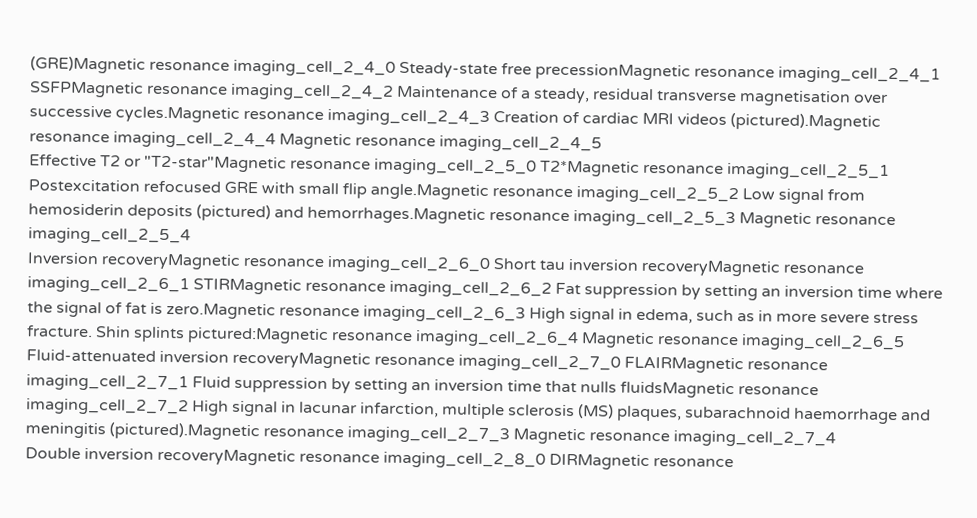(GRE)Magnetic resonance imaging_cell_2_4_0 Steady-state free precessionMagnetic resonance imaging_cell_2_4_1 SSFPMagnetic resonance imaging_cell_2_4_2 Maintenance of a steady, residual transverse magnetisation over successive cycles.Magnetic resonance imaging_cell_2_4_3 Creation of cardiac MRI videos (pictured).Magnetic resonance imaging_cell_2_4_4 Magnetic resonance imaging_cell_2_4_5
Effective T2 or "T2-star"Magnetic resonance imaging_cell_2_5_0 T2*Magnetic resonance imaging_cell_2_5_1 Postexcitation refocused GRE with small flip angle.Magnetic resonance imaging_cell_2_5_2 Low signal from hemosiderin deposits (pictured) and hemorrhages.Magnetic resonance imaging_cell_2_5_3 Magnetic resonance imaging_cell_2_5_4
Inversion recoveryMagnetic resonance imaging_cell_2_6_0 Short tau inversion recoveryMagnetic resonance imaging_cell_2_6_1 STIRMagnetic resonance imaging_cell_2_6_2 Fat suppression by setting an inversion time where the signal of fat is zero.Magnetic resonance imaging_cell_2_6_3 High signal in edema, such as in more severe stress fracture. Shin splints pictured:Magnetic resonance imaging_cell_2_6_4 Magnetic resonance imaging_cell_2_6_5
Fluid-attenuated inversion recoveryMagnetic resonance imaging_cell_2_7_0 FLAIRMagnetic resonance imaging_cell_2_7_1 Fluid suppression by setting an inversion time that nulls fluidsMagnetic resonance imaging_cell_2_7_2 High signal in lacunar infarction, multiple sclerosis (MS) plaques, subarachnoid haemorrhage and meningitis (pictured).Magnetic resonance imaging_cell_2_7_3 Magnetic resonance imaging_cell_2_7_4
Double inversion recoveryMagnetic resonance imaging_cell_2_8_0 DIRMagnetic resonance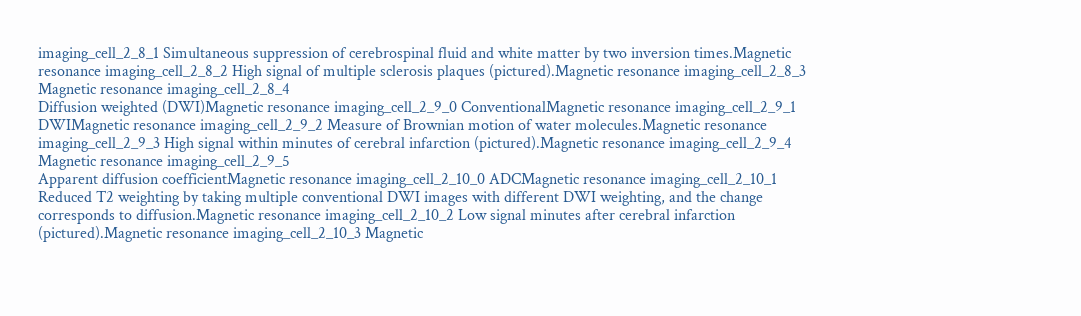imaging_cell_2_8_1 Simultaneous suppression of cerebrospinal fluid and white matter by two inversion times.Magnetic resonance imaging_cell_2_8_2 High signal of multiple sclerosis plaques (pictured).Magnetic resonance imaging_cell_2_8_3 Magnetic resonance imaging_cell_2_8_4
Diffusion weighted (DWI)Magnetic resonance imaging_cell_2_9_0 ConventionalMagnetic resonance imaging_cell_2_9_1 DWIMagnetic resonance imaging_cell_2_9_2 Measure of Brownian motion of water molecules.Magnetic resonance imaging_cell_2_9_3 High signal within minutes of cerebral infarction (pictured).Magnetic resonance imaging_cell_2_9_4 Magnetic resonance imaging_cell_2_9_5
Apparent diffusion coefficientMagnetic resonance imaging_cell_2_10_0 ADCMagnetic resonance imaging_cell_2_10_1 Reduced T2 weighting by taking multiple conventional DWI images with different DWI weighting, and the change corresponds to diffusion.Magnetic resonance imaging_cell_2_10_2 Low signal minutes after cerebral infarction (pictured).Magnetic resonance imaging_cell_2_10_3 Magnetic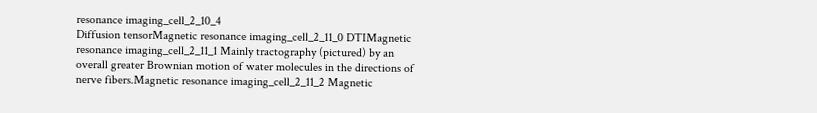resonance imaging_cell_2_10_4
Diffusion tensorMagnetic resonance imaging_cell_2_11_0 DTIMagnetic resonance imaging_cell_2_11_1 Mainly tractography (pictured) by an overall greater Brownian motion of water molecules in the directions of nerve fibers.Magnetic resonance imaging_cell_2_11_2 Magnetic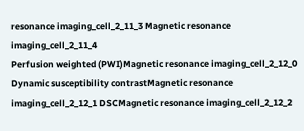resonance imaging_cell_2_11_3 Magnetic resonance imaging_cell_2_11_4
Perfusion weighted (PWI)Magnetic resonance imaging_cell_2_12_0 Dynamic susceptibility contrastMagnetic resonance imaging_cell_2_12_1 DSCMagnetic resonance imaging_cell_2_12_2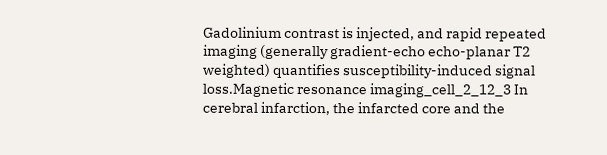Gadolinium contrast is injected, and rapid repeated imaging (generally gradient-echo echo-planar T2 weighted) quantifies susceptibility-induced signal loss.Magnetic resonance imaging_cell_2_12_3 In cerebral infarction, the infarcted core and the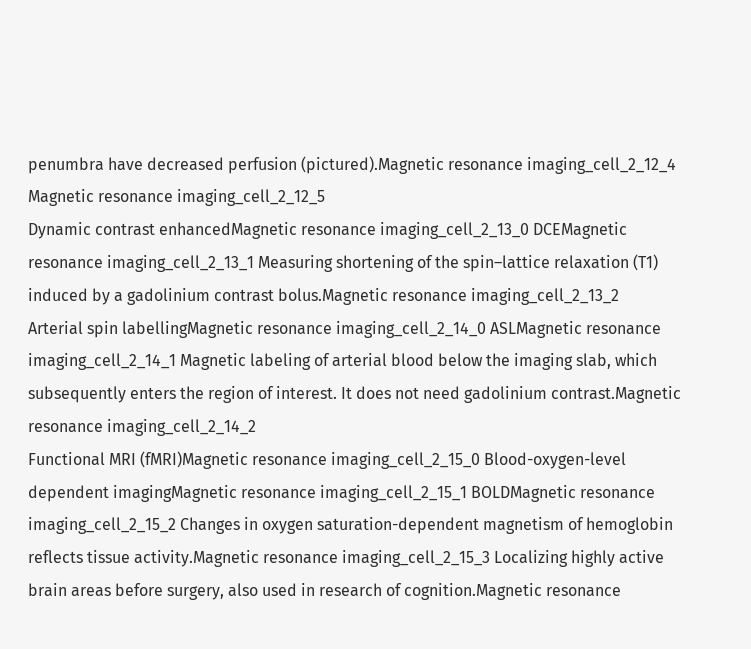penumbra have decreased perfusion (pictured).Magnetic resonance imaging_cell_2_12_4 Magnetic resonance imaging_cell_2_12_5
Dynamic contrast enhancedMagnetic resonance imaging_cell_2_13_0 DCEMagnetic resonance imaging_cell_2_13_1 Measuring shortening of the spin–lattice relaxation (T1) induced by a gadolinium contrast bolus.Magnetic resonance imaging_cell_2_13_2
Arterial spin labellingMagnetic resonance imaging_cell_2_14_0 ASLMagnetic resonance imaging_cell_2_14_1 Magnetic labeling of arterial blood below the imaging slab, which subsequently enters the region of interest. It does not need gadolinium contrast.Magnetic resonance imaging_cell_2_14_2
Functional MRI (fMRI)Magnetic resonance imaging_cell_2_15_0 Blood-oxygen-level dependent imagingMagnetic resonance imaging_cell_2_15_1 BOLDMagnetic resonance imaging_cell_2_15_2 Changes in oxygen saturation-dependent magnetism of hemoglobin reflects tissue activity.Magnetic resonance imaging_cell_2_15_3 Localizing highly active brain areas before surgery, also used in research of cognition.Magnetic resonance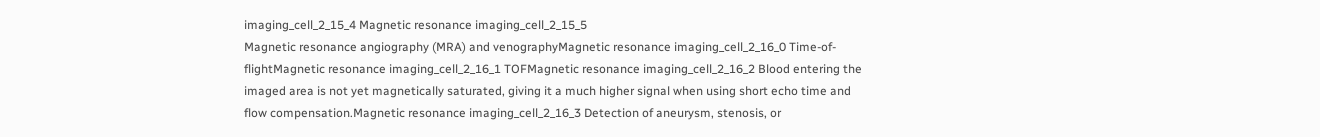imaging_cell_2_15_4 Magnetic resonance imaging_cell_2_15_5
Magnetic resonance angiography (MRA) and venographyMagnetic resonance imaging_cell_2_16_0 Time-of-flightMagnetic resonance imaging_cell_2_16_1 TOFMagnetic resonance imaging_cell_2_16_2 Blood entering the imaged area is not yet magnetically saturated, giving it a much higher signal when using short echo time and flow compensation.Magnetic resonance imaging_cell_2_16_3 Detection of aneurysm, stenosis, or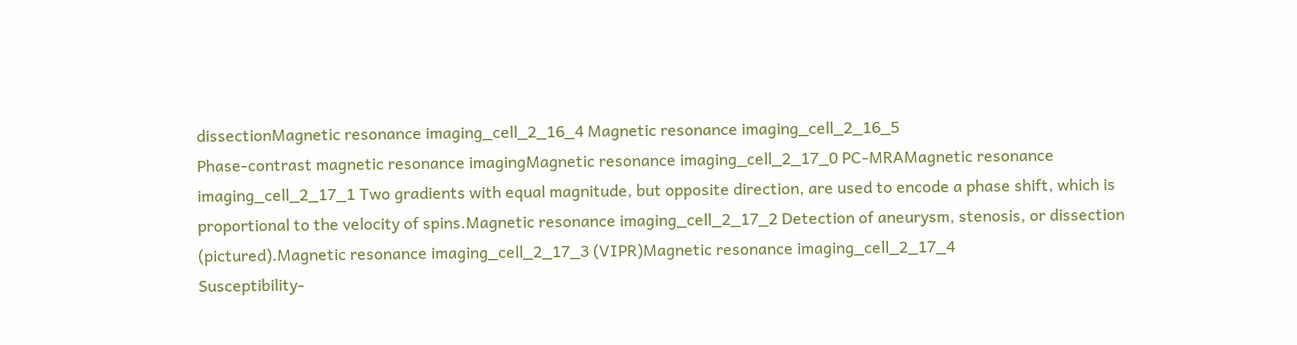dissectionMagnetic resonance imaging_cell_2_16_4 Magnetic resonance imaging_cell_2_16_5
Phase-contrast magnetic resonance imagingMagnetic resonance imaging_cell_2_17_0 PC-MRAMagnetic resonance imaging_cell_2_17_1 Two gradients with equal magnitude, but opposite direction, are used to encode a phase shift, which is proportional to the velocity of spins.Magnetic resonance imaging_cell_2_17_2 Detection of aneurysm, stenosis, or dissection (pictured).Magnetic resonance imaging_cell_2_17_3 (VIPR)Magnetic resonance imaging_cell_2_17_4
Susceptibility-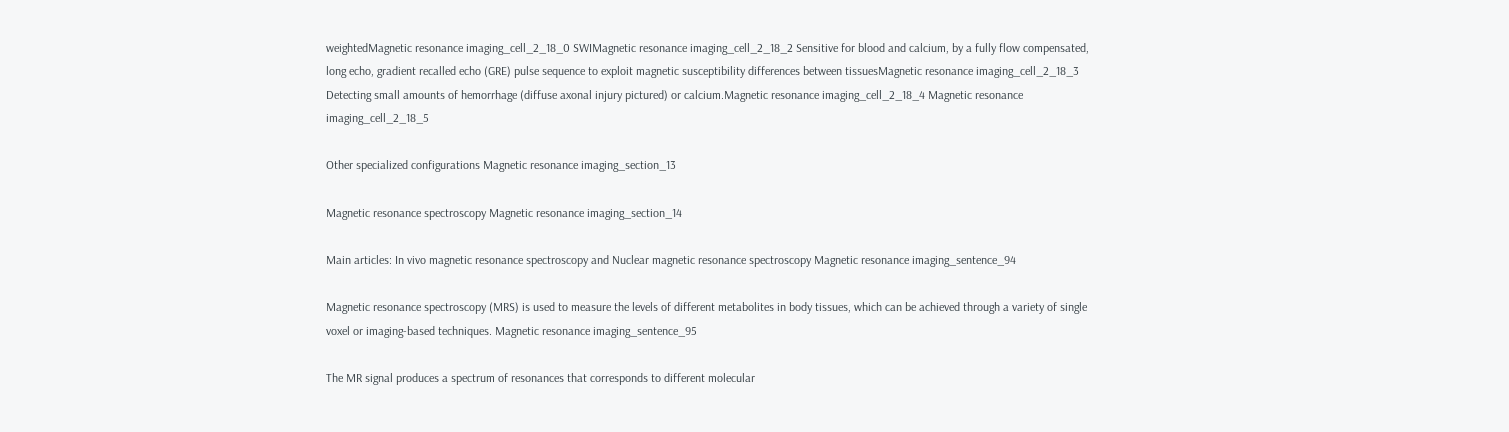weightedMagnetic resonance imaging_cell_2_18_0 SWIMagnetic resonance imaging_cell_2_18_2 Sensitive for blood and calcium, by a fully flow compensated, long echo, gradient recalled echo (GRE) pulse sequence to exploit magnetic susceptibility differences between tissuesMagnetic resonance imaging_cell_2_18_3 Detecting small amounts of hemorrhage (diffuse axonal injury pictured) or calcium.Magnetic resonance imaging_cell_2_18_4 Magnetic resonance imaging_cell_2_18_5

Other specialized configurations Magnetic resonance imaging_section_13

Magnetic resonance spectroscopy Magnetic resonance imaging_section_14

Main articles: In vivo magnetic resonance spectroscopy and Nuclear magnetic resonance spectroscopy Magnetic resonance imaging_sentence_94

Magnetic resonance spectroscopy (MRS) is used to measure the levels of different metabolites in body tissues, which can be achieved through a variety of single voxel or imaging-based techniques. Magnetic resonance imaging_sentence_95

The MR signal produces a spectrum of resonances that corresponds to different molecular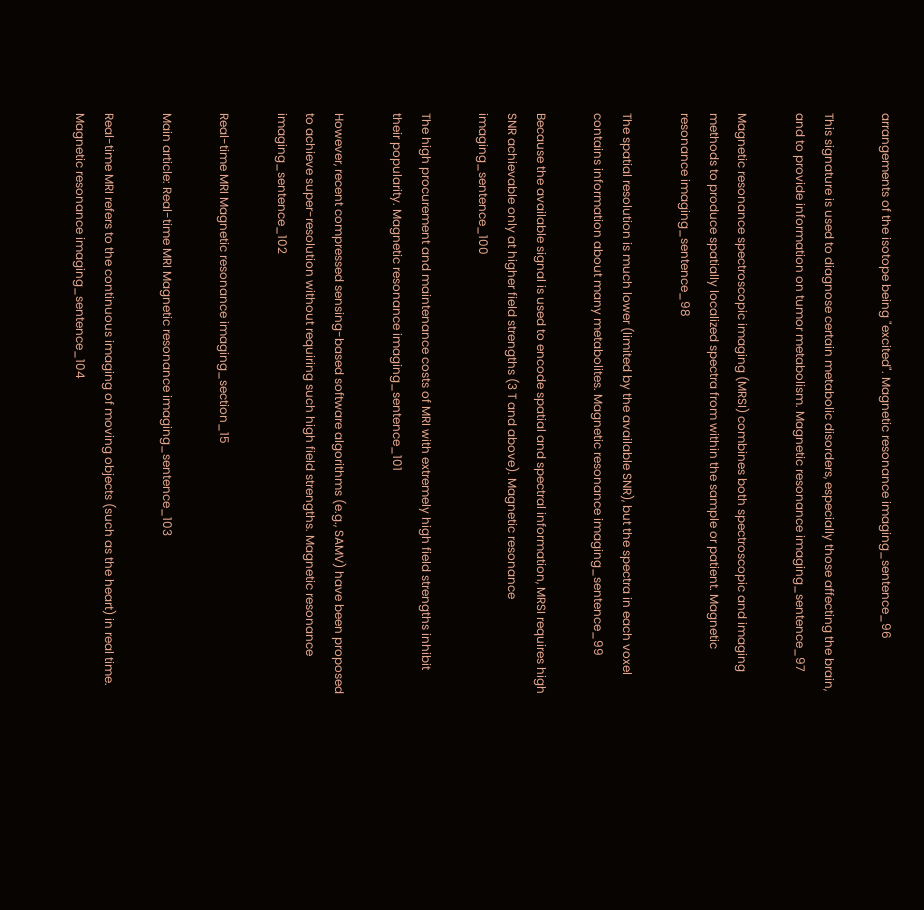arrangements of the isotope being "excited". Magnetic resonance imaging_sentence_96

This signature is used to diagnose certain metabolic disorders, especially those affecting the brain, and to provide information on tumor metabolism. Magnetic resonance imaging_sentence_97

Magnetic resonance spectroscopic imaging (MRSI) combines both spectroscopic and imaging methods to produce spatially localized spectra from within the sample or patient. Magnetic resonance imaging_sentence_98

The spatial resolution is much lower (limited by the available SNR), but the spectra in each voxel contains information about many metabolites. Magnetic resonance imaging_sentence_99

Because the available signal is used to encode spatial and spectral information, MRSI requires high SNR achievable only at higher field strengths (3 T and above). Magnetic resonance imaging_sentence_100

The high procurement and maintenance costs of MRI with extremely high field strengths inhibit their popularity. Magnetic resonance imaging_sentence_101

However, recent compressed sensing-based software algorithms (e.g., SAMV) have been proposed to achieve super-resolution without requiring such high field strengths. Magnetic resonance imaging_sentence_102

Real-time MRI Magnetic resonance imaging_section_15

Main article: Real-time MRI Magnetic resonance imaging_sentence_103

Real-time MRI refers to the continuous imaging of moving objects (such as the heart) in real time. Magnetic resonance imaging_sentence_104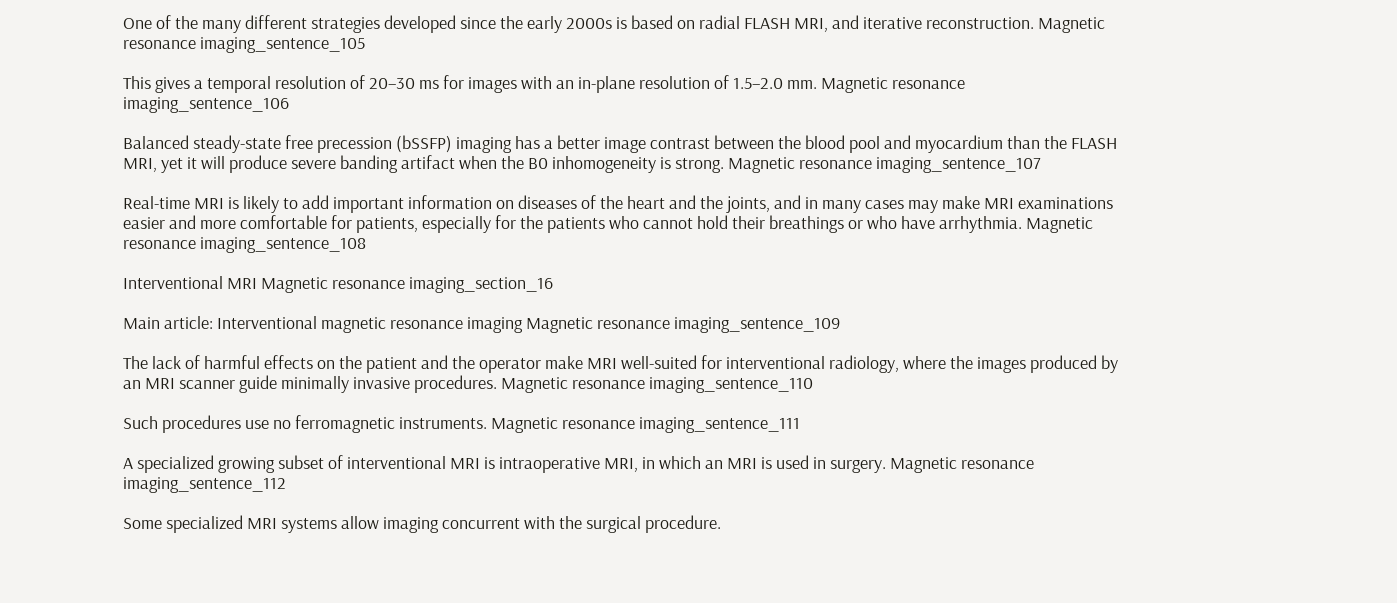One of the many different strategies developed since the early 2000s is based on radial FLASH MRI, and iterative reconstruction. Magnetic resonance imaging_sentence_105

This gives a temporal resolution of 20–30 ms for images with an in-plane resolution of 1.5–2.0 mm. Magnetic resonance imaging_sentence_106

Balanced steady-state free precession (bSSFP) imaging has a better image contrast between the blood pool and myocardium than the FLASH MRI, yet it will produce severe banding artifact when the B0 inhomogeneity is strong. Magnetic resonance imaging_sentence_107

Real-time MRI is likely to add important information on diseases of the heart and the joints, and in many cases may make MRI examinations easier and more comfortable for patients, especially for the patients who cannot hold their breathings or who have arrhythmia. Magnetic resonance imaging_sentence_108

Interventional MRI Magnetic resonance imaging_section_16

Main article: Interventional magnetic resonance imaging Magnetic resonance imaging_sentence_109

The lack of harmful effects on the patient and the operator make MRI well-suited for interventional radiology, where the images produced by an MRI scanner guide minimally invasive procedures. Magnetic resonance imaging_sentence_110

Such procedures use no ferromagnetic instruments. Magnetic resonance imaging_sentence_111

A specialized growing subset of interventional MRI is intraoperative MRI, in which an MRI is used in surgery. Magnetic resonance imaging_sentence_112

Some specialized MRI systems allow imaging concurrent with the surgical procedure.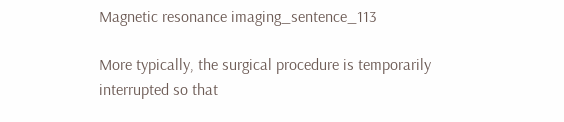Magnetic resonance imaging_sentence_113

More typically, the surgical procedure is temporarily interrupted so that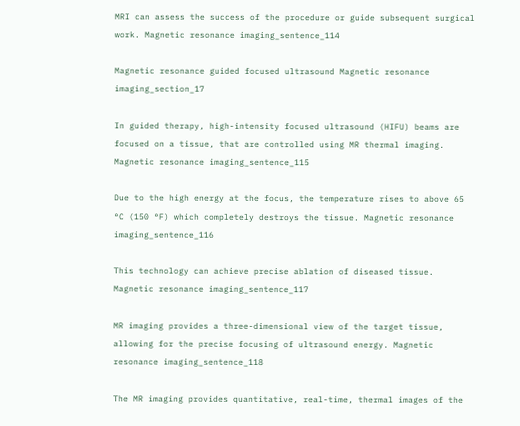MRI can assess the success of the procedure or guide subsequent surgical work. Magnetic resonance imaging_sentence_114

Magnetic resonance guided focused ultrasound Magnetic resonance imaging_section_17

In guided therapy, high-intensity focused ultrasound (HIFU) beams are focused on a tissue, that are controlled using MR thermal imaging. Magnetic resonance imaging_sentence_115

Due to the high energy at the focus, the temperature rises to above 65 °C (150 °F) which completely destroys the tissue. Magnetic resonance imaging_sentence_116

This technology can achieve precise ablation of diseased tissue. Magnetic resonance imaging_sentence_117

MR imaging provides a three-dimensional view of the target tissue, allowing for the precise focusing of ultrasound energy. Magnetic resonance imaging_sentence_118

The MR imaging provides quantitative, real-time, thermal images of the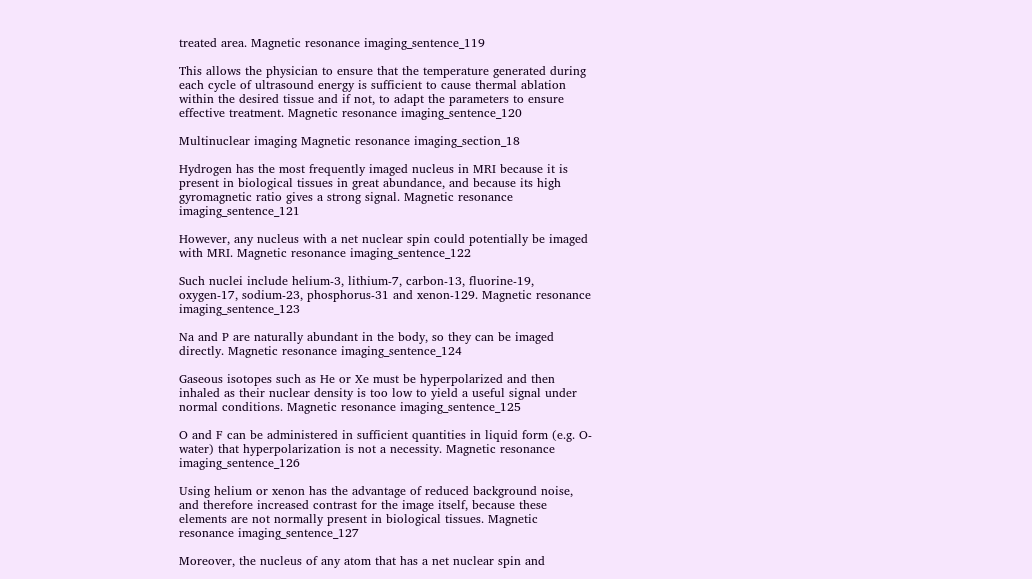treated area. Magnetic resonance imaging_sentence_119

This allows the physician to ensure that the temperature generated during each cycle of ultrasound energy is sufficient to cause thermal ablation within the desired tissue and if not, to adapt the parameters to ensure effective treatment. Magnetic resonance imaging_sentence_120

Multinuclear imaging Magnetic resonance imaging_section_18

Hydrogen has the most frequently imaged nucleus in MRI because it is present in biological tissues in great abundance, and because its high gyromagnetic ratio gives a strong signal. Magnetic resonance imaging_sentence_121

However, any nucleus with a net nuclear spin could potentially be imaged with MRI. Magnetic resonance imaging_sentence_122

Such nuclei include helium-3, lithium-7, carbon-13, fluorine-19, oxygen-17, sodium-23, phosphorus-31 and xenon-129. Magnetic resonance imaging_sentence_123

Na and P are naturally abundant in the body, so they can be imaged directly. Magnetic resonance imaging_sentence_124

Gaseous isotopes such as He or Xe must be hyperpolarized and then inhaled as their nuclear density is too low to yield a useful signal under normal conditions. Magnetic resonance imaging_sentence_125

O and F can be administered in sufficient quantities in liquid form (e.g. O-water) that hyperpolarization is not a necessity. Magnetic resonance imaging_sentence_126

Using helium or xenon has the advantage of reduced background noise, and therefore increased contrast for the image itself, because these elements are not normally present in biological tissues. Magnetic resonance imaging_sentence_127

Moreover, the nucleus of any atom that has a net nuclear spin and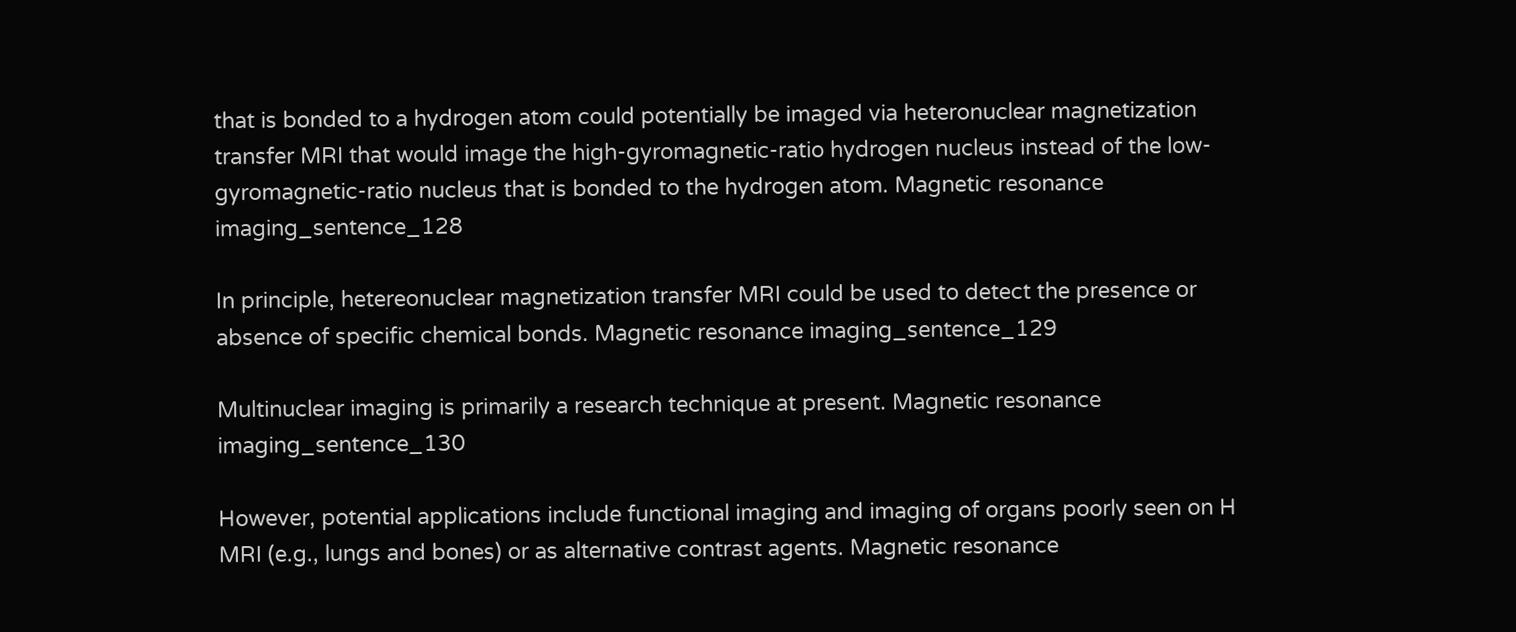that is bonded to a hydrogen atom could potentially be imaged via heteronuclear magnetization transfer MRI that would image the high-gyromagnetic-ratio hydrogen nucleus instead of the low-gyromagnetic-ratio nucleus that is bonded to the hydrogen atom. Magnetic resonance imaging_sentence_128

In principle, hetereonuclear magnetization transfer MRI could be used to detect the presence or absence of specific chemical bonds. Magnetic resonance imaging_sentence_129

Multinuclear imaging is primarily a research technique at present. Magnetic resonance imaging_sentence_130

However, potential applications include functional imaging and imaging of organs poorly seen on H MRI (e.g., lungs and bones) or as alternative contrast agents. Magnetic resonance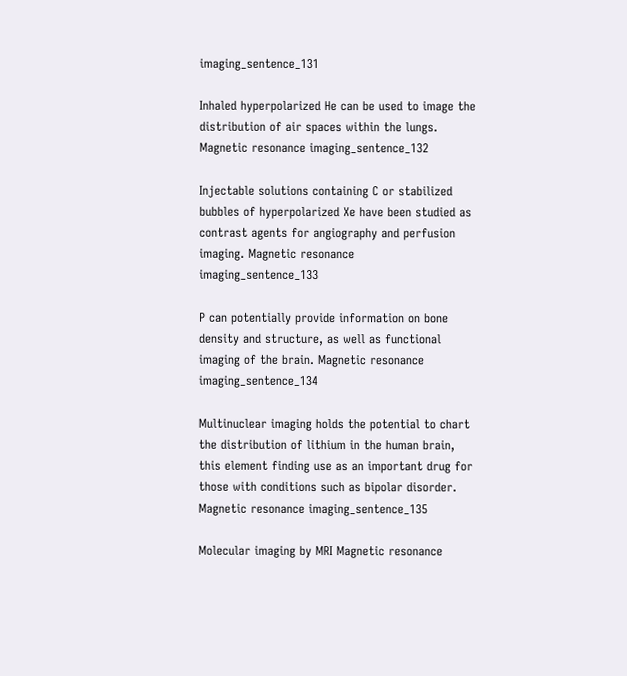imaging_sentence_131

Inhaled hyperpolarized He can be used to image the distribution of air spaces within the lungs. Magnetic resonance imaging_sentence_132

Injectable solutions containing C or stabilized bubbles of hyperpolarized Xe have been studied as contrast agents for angiography and perfusion imaging. Magnetic resonance imaging_sentence_133

P can potentially provide information on bone density and structure, as well as functional imaging of the brain. Magnetic resonance imaging_sentence_134

Multinuclear imaging holds the potential to chart the distribution of lithium in the human brain, this element finding use as an important drug for those with conditions such as bipolar disorder. Magnetic resonance imaging_sentence_135

Molecular imaging by MRI Magnetic resonance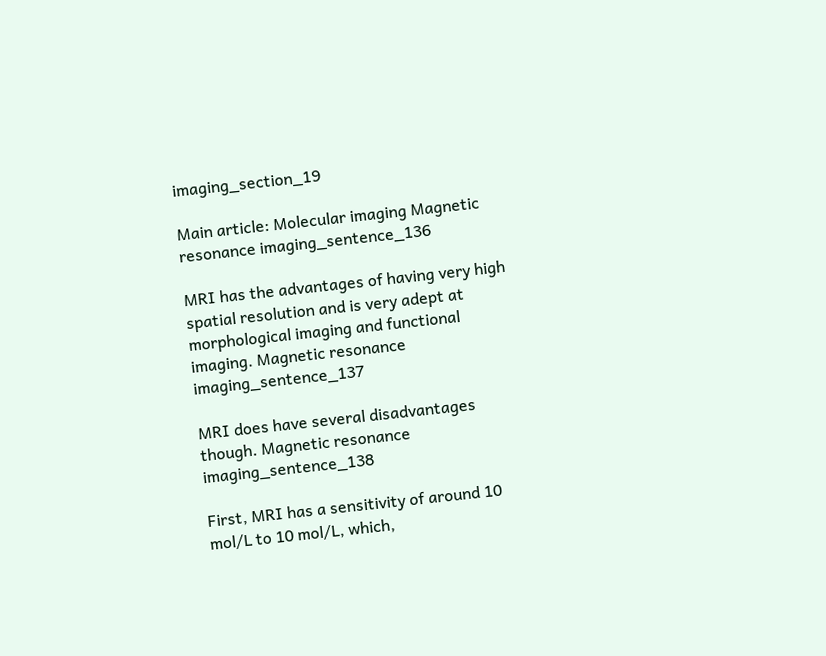imaging_section_19

Main article: Molecular imaging Magnetic resonance imaging_sentence_136

MRI has the advantages of having very high spatial resolution and is very adept at morphological imaging and functional imaging. Magnetic resonance imaging_sentence_137

MRI does have several disadvantages though. Magnetic resonance imaging_sentence_138

First, MRI has a sensitivity of around 10 mol/L to 10 mol/L, which,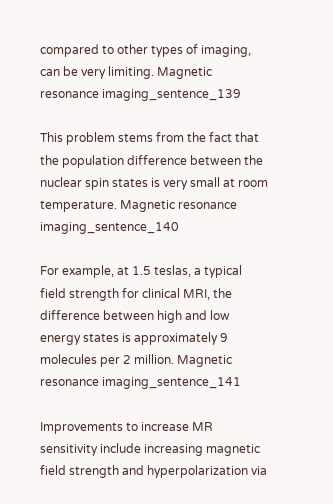compared to other types of imaging, can be very limiting. Magnetic resonance imaging_sentence_139

This problem stems from the fact that the population difference between the nuclear spin states is very small at room temperature. Magnetic resonance imaging_sentence_140

For example, at 1.5 teslas, a typical field strength for clinical MRI, the difference between high and low energy states is approximately 9 molecules per 2 million. Magnetic resonance imaging_sentence_141

Improvements to increase MR sensitivity include increasing magnetic field strength and hyperpolarization via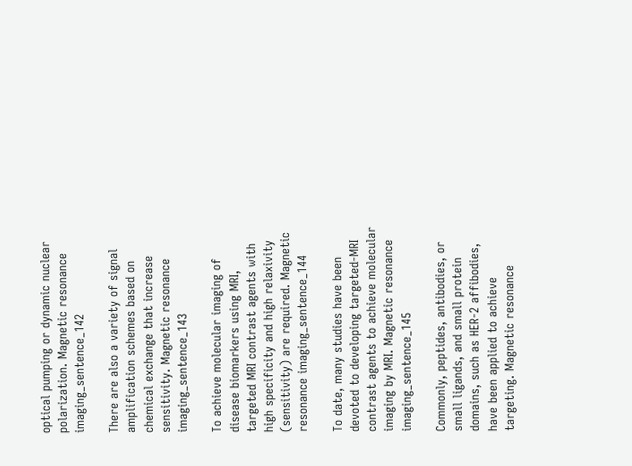optical pumping or dynamic nuclear polarization. Magnetic resonance imaging_sentence_142

There are also a variety of signal amplification schemes based on chemical exchange that increase sensitivity. Magnetic resonance imaging_sentence_143

To achieve molecular imaging of disease biomarkers using MRI, targeted MRI contrast agents with high specificity and high relaxivity (sensitivity) are required. Magnetic resonance imaging_sentence_144

To date, many studies have been devoted to developing targeted-MRI contrast agents to achieve molecular imaging by MRI. Magnetic resonance imaging_sentence_145

Commonly, peptides, antibodies, or small ligands, and small protein domains, such as HER-2 affibodies, have been applied to achieve targeting. Magnetic resonance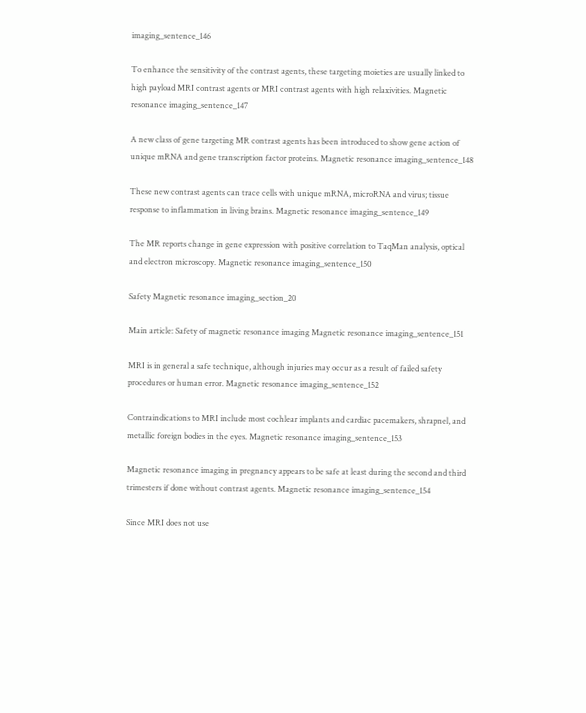imaging_sentence_146

To enhance the sensitivity of the contrast agents, these targeting moieties are usually linked to high payload MRI contrast agents or MRI contrast agents with high relaxivities. Magnetic resonance imaging_sentence_147

A new class of gene targeting MR contrast agents has been introduced to show gene action of unique mRNA and gene transcription factor proteins. Magnetic resonance imaging_sentence_148

These new contrast agents can trace cells with unique mRNA, microRNA and virus; tissue response to inflammation in living brains. Magnetic resonance imaging_sentence_149

The MR reports change in gene expression with positive correlation to TaqMan analysis, optical and electron microscopy. Magnetic resonance imaging_sentence_150

Safety Magnetic resonance imaging_section_20

Main article: Safety of magnetic resonance imaging Magnetic resonance imaging_sentence_151

MRI is in general a safe technique, although injuries may occur as a result of failed safety procedures or human error. Magnetic resonance imaging_sentence_152

Contraindications to MRI include most cochlear implants and cardiac pacemakers, shrapnel, and metallic foreign bodies in the eyes. Magnetic resonance imaging_sentence_153

Magnetic resonance imaging in pregnancy appears to be safe at least during the second and third trimesters if done without contrast agents. Magnetic resonance imaging_sentence_154

Since MRI does not use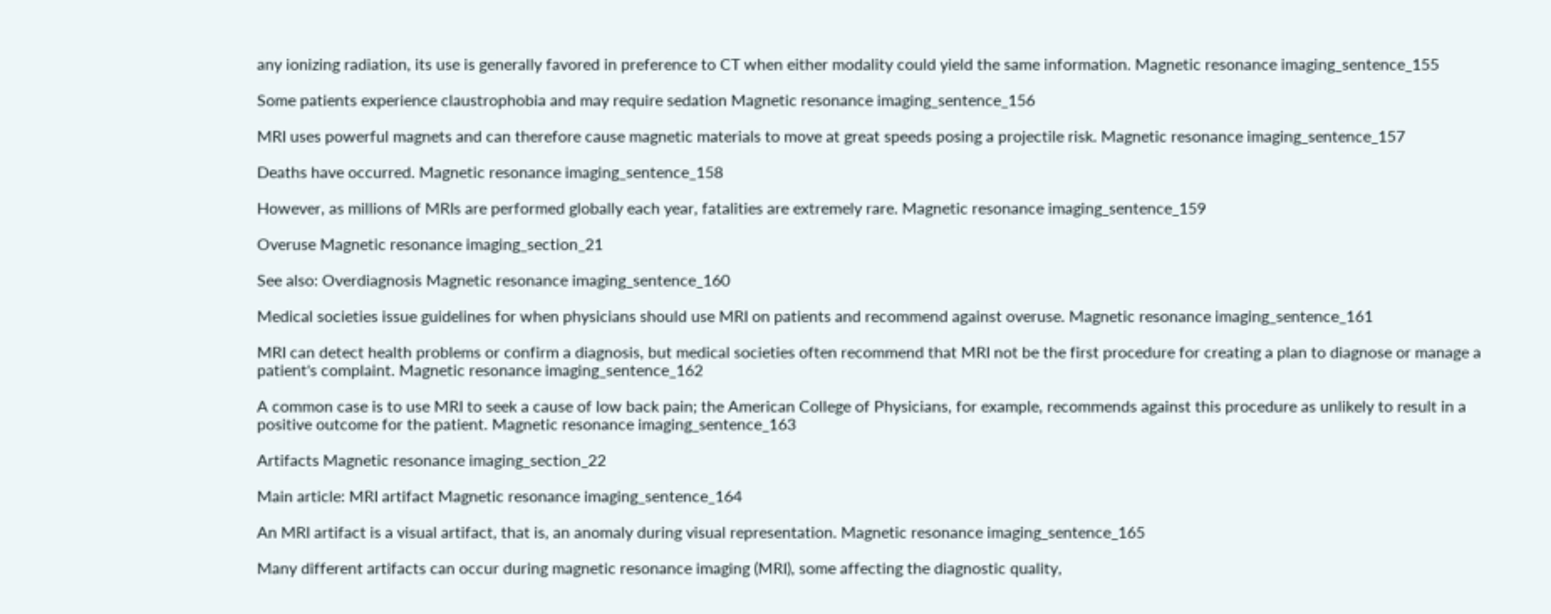any ionizing radiation, its use is generally favored in preference to CT when either modality could yield the same information. Magnetic resonance imaging_sentence_155

Some patients experience claustrophobia and may require sedation Magnetic resonance imaging_sentence_156

MRI uses powerful magnets and can therefore cause magnetic materials to move at great speeds posing a projectile risk. Magnetic resonance imaging_sentence_157

Deaths have occurred. Magnetic resonance imaging_sentence_158

However, as millions of MRIs are performed globally each year, fatalities are extremely rare. Magnetic resonance imaging_sentence_159

Overuse Magnetic resonance imaging_section_21

See also: Overdiagnosis Magnetic resonance imaging_sentence_160

Medical societies issue guidelines for when physicians should use MRI on patients and recommend against overuse. Magnetic resonance imaging_sentence_161

MRI can detect health problems or confirm a diagnosis, but medical societies often recommend that MRI not be the first procedure for creating a plan to diagnose or manage a patient's complaint. Magnetic resonance imaging_sentence_162

A common case is to use MRI to seek a cause of low back pain; the American College of Physicians, for example, recommends against this procedure as unlikely to result in a positive outcome for the patient. Magnetic resonance imaging_sentence_163

Artifacts Magnetic resonance imaging_section_22

Main article: MRI artifact Magnetic resonance imaging_sentence_164

An MRI artifact is a visual artifact, that is, an anomaly during visual representation. Magnetic resonance imaging_sentence_165

Many different artifacts can occur during magnetic resonance imaging (MRI), some affecting the diagnostic quality,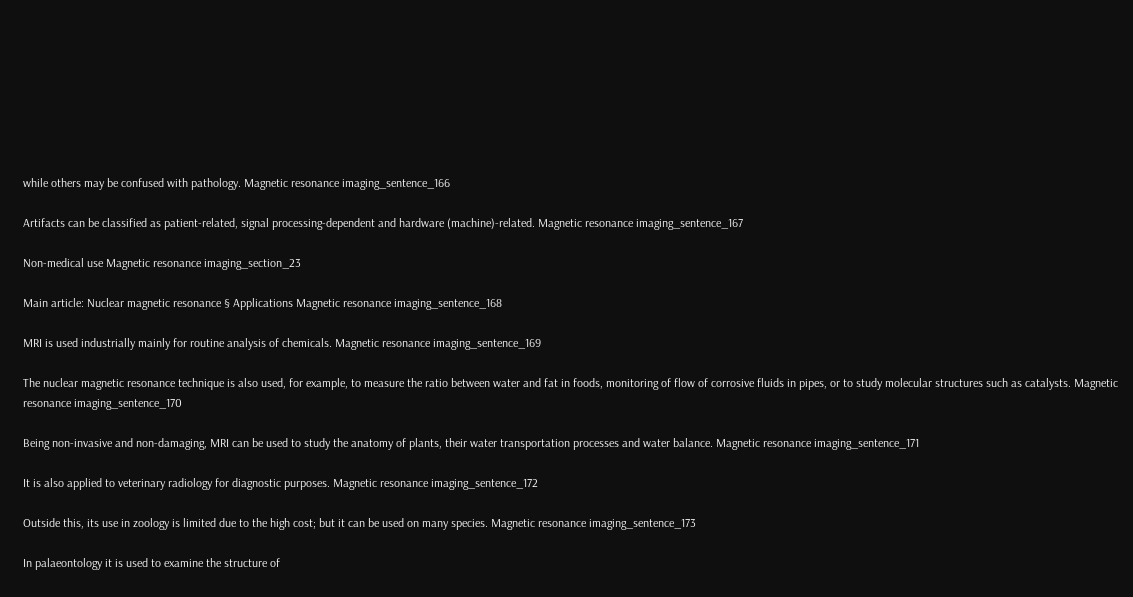while others may be confused with pathology. Magnetic resonance imaging_sentence_166

Artifacts can be classified as patient-related, signal processing-dependent and hardware (machine)-related. Magnetic resonance imaging_sentence_167

Non-medical use Magnetic resonance imaging_section_23

Main article: Nuclear magnetic resonance § Applications Magnetic resonance imaging_sentence_168

MRI is used industrially mainly for routine analysis of chemicals. Magnetic resonance imaging_sentence_169

The nuclear magnetic resonance technique is also used, for example, to measure the ratio between water and fat in foods, monitoring of flow of corrosive fluids in pipes, or to study molecular structures such as catalysts. Magnetic resonance imaging_sentence_170

Being non-invasive and non-damaging, MRI can be used to study the anatomy of plants, their water transportation processes and water balance. Magnetic resonance imaging_sentence_171

It is also applied to veterinary radiology for diagnostic purposes. Magnetic resonance imaging_sentence_172

Outside this, its use in zoology is limited due to the high cost; but it can be used on many species. Magnetic resonance imaging_sentence_173

In palaeontology it is used to examine the structure of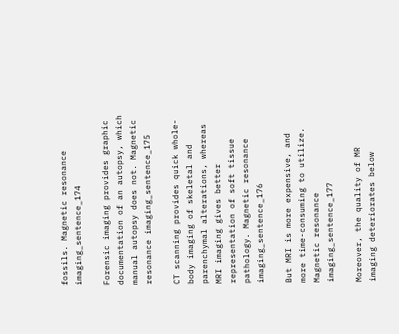fossils. Magnetic resonance imaging_sentence_174

Forensic imaging provides graphic documentation of an autopsy, which manual autopsy does not. Magnetic resonance imaging_sentence_175

CT scanning provides quick whole-body imaging of skeletal and parenchymal alterations, whereas MRI imaging gives better representation of soft tissue pathology. Magnetic resonance imaging_sentence_176

But MRI is more expensive, and more time-consuming to utilize. Magnetic resonance imaging_sentence_177

Moreover, the quality of MR imaging deteriorates below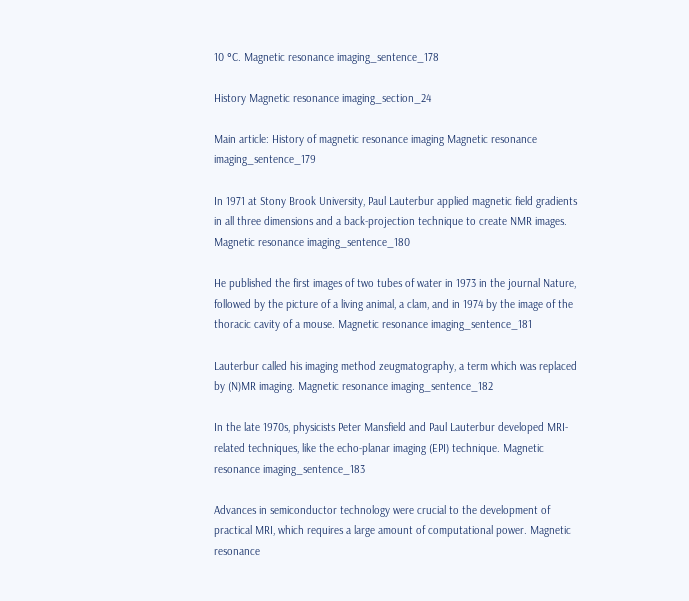10 °C. Magnetic resonance imaging_sentence_178

History Magnetic resonance imaging_section_24

Main article: History of magnetic resonance imaging Magnetic resonance imaging_sentence_179

In 1971 at Stony Brook University, Paul Lauterbur applied magnetic field gradients in all three dimensions and a back-projection technique to create NMR images. Magnetic resonance imaging_sentence_180

He published the first images of two tubes of water in 1973 in the journal Nature, followed by the picture of a living animal, a clam, and in 1974 by the image of the thoracic cavity of a mouse. Magnetic resonance imaging_sentence_181

Lauterbur called his imaging method zeugmatography, a term which was replaced by (N)MR imaging. Magnetic resonance imaging_sentence_182

In the late 1970s, physicists Peter Mansfield and Paul Lauterbur developed MRI-related techniques, like the echo-planar imaging (EPI) technique. Magnetic resonance imaging_sentence_183

Advances in semiconductor technology were crucial to the development of practical MRI, which requires a large amount of computational power. Magnetic resonance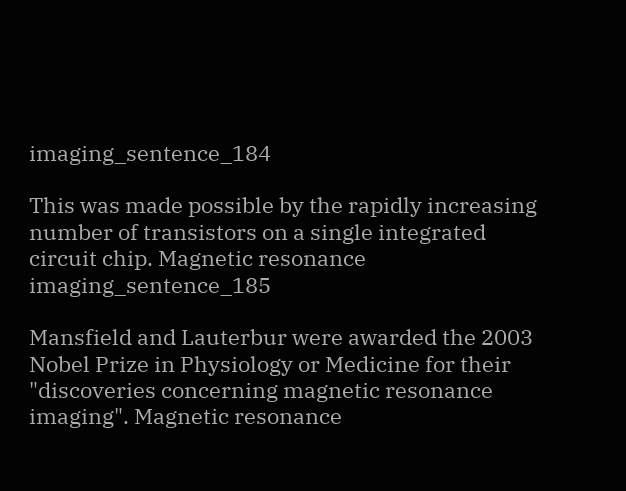imaging_sentence_184

This was made possible by the rapidly increasing number of transistors on a single integrated circuit chip. Magnetic resonance imaging_sentence_185

Mansfield and Lauterbur were awarded the 2003 Nobel Prize in Physiology or Medicine for their "discoveries concerning magnetic resonance imaging". Magnetic resonance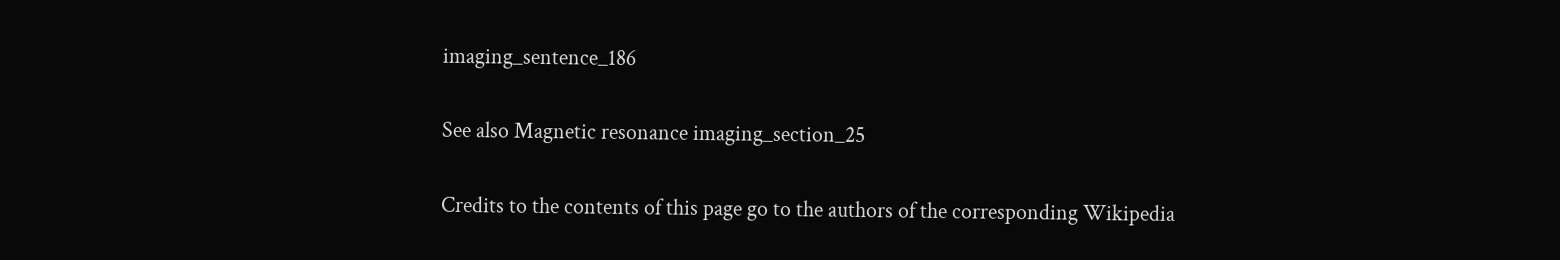imaging_sentence_186

See also Magnetic resonance imaging_section_25

Credits to the contents of this page go to the authors of the corresponding Wikipedia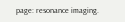page: resonance imaging.